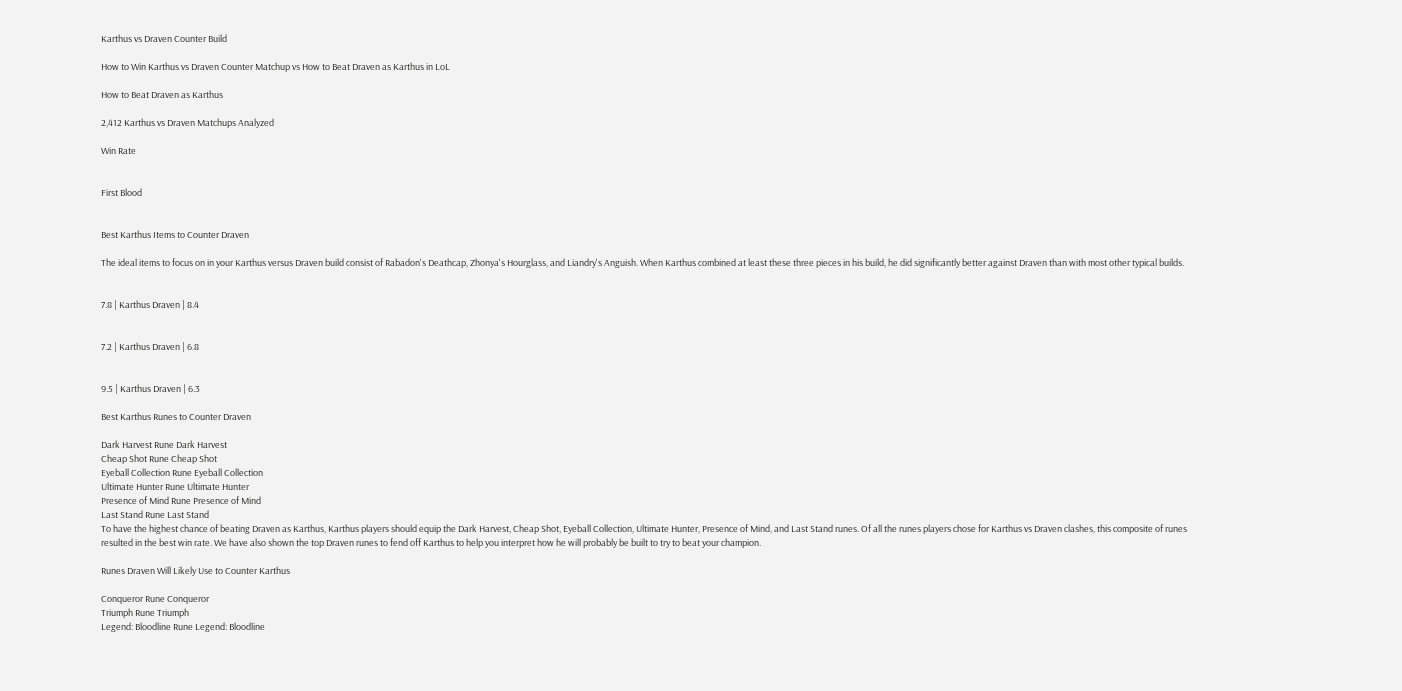Karthus vs Draven Counter Build

How to Win Karthus vs Draven Counter Matchup vs How to Beat Draven as Karthus in LoL

How to Beat Draven as Karthus

2,412 Karthus vs Draven Matchups Analyzed

Win Rate


First Blood


Best Karthus Items to Counter Draven

The ideal items to focus on in your Karthus versus Draven build consist of Rabadon's Deathcap, Zhonya's Hourglass, and Liandry's Anguish. When Karthus combined at least these three pieces in his build, he did significantly better against Draven than with most other typical builds.


7.8 | Karthus Draven | 8.4


7.2 | Karthus Draven | 6.8


9.5 | Karthus Draven | 6.3

Best Karthus Runes to Counter Draven

Dark Harvest Rune Dark Harvest
Cheap Shot Rune Cheap Shot
Eyeball Collection Rune Eyeball Collection
Ultimate Hunter Rune Ultimate Hunter
Presence of Mind Rune Presence of Mind
Last Stand Rune Last Stand
To have the highest chance of beating Draven as Karthus, Karthus players should equip the Dark Harvest, Cheap Shot, Eyeball Collection, Ultimate Hunter, Presence of Mind, and Last Stand runes. Of all the runes players chose for Karthus vs Draven clashes, this composite of runes resulted in the best win rate. We have also shown the top Draven runes to fend off Karthus to help you interpret how he will probably be built to try to beat your champion.

Runes Draven Will Likely Use to Counter Karthus

Conqueror Rune Conqueror
Triumph Rune Triumph
Legend: Bloodline Rune Legend: Bloodline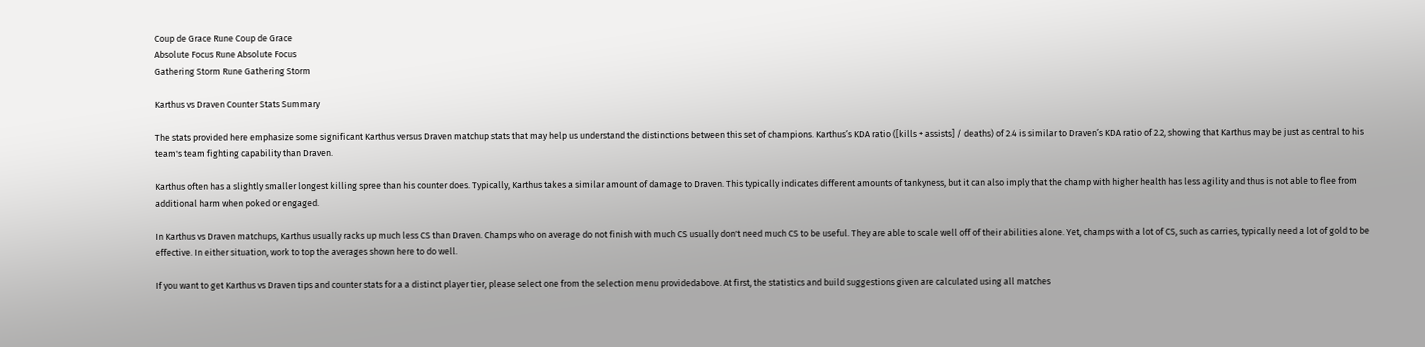Coup de Grace Rune Coup de Grace
Absolute Focus Rune Absolute Focus
Gathering Storm Rune Gathering Storm

Karthus vs Draven Counter Stats Summary

The stats provided here emphasize some significant Karthus versus Draven matchup stats that may help us understand the distinctions between this set of champions. Karthus’s KDA ratio ([kills + assists] / deaths) of 2.4 is similar to Draven’s KDA ratio of 2.2, showing that Karthus may be just as central to his team's team fighting capability than Draven.

Karthus often has a slightly smaller longest killing spree than his counter does. Typically, Karthus takes a similar amount of damage to Draven. This typically indicates different amounts of tankyness, but it can also imply that the champ with higher health has less agility and thus is not able to flee from additional harm when poked or engaged.

In Karthus vs Draven matchups, Karthus usually racks up much less CS than Draven. Champs who on average do not finish with much CS usually don't need much CS to be useful. They are able to scale well off of their abilities alone. Yet, champs with a lot of CS, such as carries, typically need a lot of gold to be effective. In either situation, work to top the averages shown here to do well.

If you want to get Karthus vs Draven tips and counter stats for a a distinct player tier, please select one from the selection menu providedabove. At first, the statistics and build suggestions given are calculated using all matches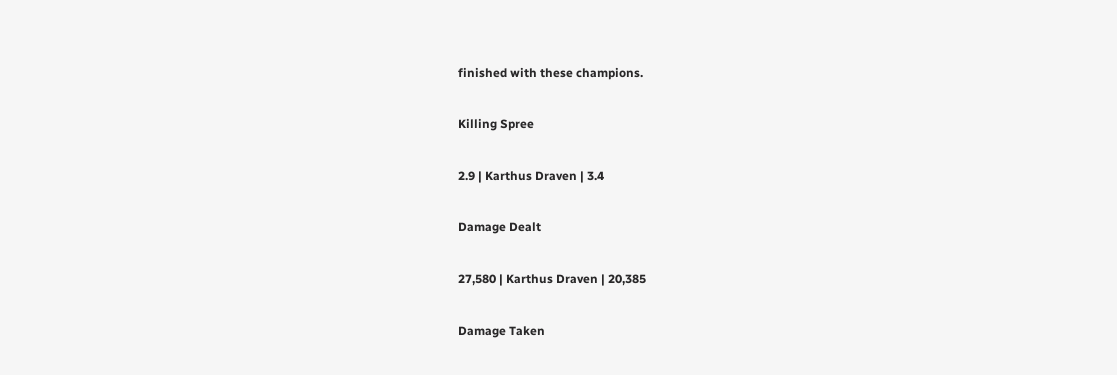finished with these champions.

Killing Spree

2.9 | Karthus Draven | 3.4

Damage Dealt

27,580 | Karthus Draven | 20,385

Damage Taken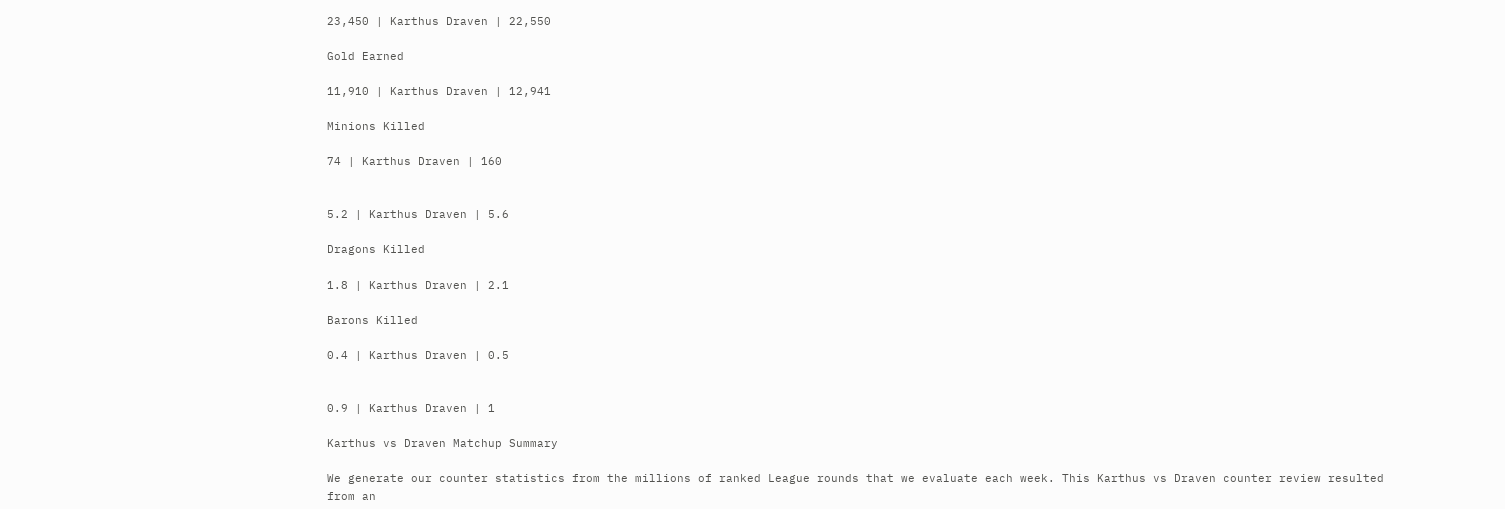23,450 | Karthus Draven | 22,550

Gold Earned

11,910 | Karthus Draven | 12,941

Minions Killed

74 | Karthus Draven | 160


5.2 | Karthus Draven | 5.6

Dragons Killed

1.8 | Karthus Draven | 2.1

Barons Killed

0.4 | Karthus Draven | 0.5


0.9 | Karthus Draven | 1

Karthus vs Draven Matchup Summary

We generate our counter statistics from the millions of ranked League rounds that we evaluate each week. This Karthus vs Draven counter review resulted from an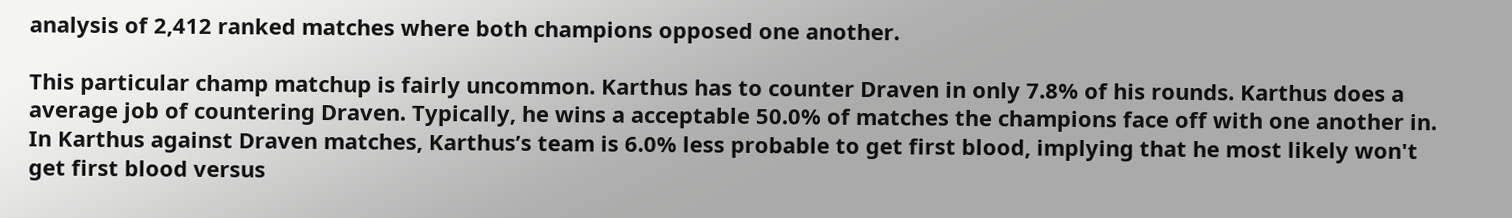analysis of 2,412 ranked matches where both champions opposed one another.

This particular champ matchup is fairly uncommon. Karthus has to counter Draven in only 7.8% of his rounds. Karthus does a average job of countering Draven. Typically, he wins a acceptable 50.0% of matches the champions face off with one another in. In Karthus against Draven matches, Karthus’s team is 6.0% less probable to get first blood, implying that he most likely won't get first blood versus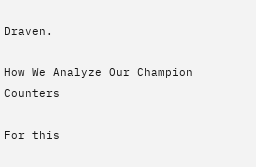Draven.

How We Analyze Our Champion Counters

For this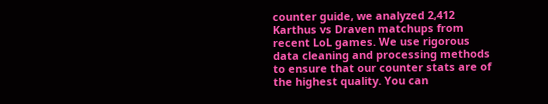counter guide, we analyzed 2,412 Karthus vs Draven matchups from recent LoL games. We use rigorous data cleaning and processing methods to ensure that our counter stats are of the highest quality. You can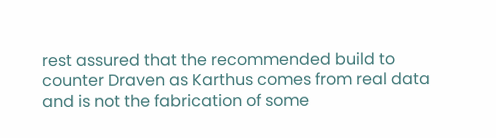rest assured that the recommended build to counter Draven as Karthus comes from real data and is not the fabrication of some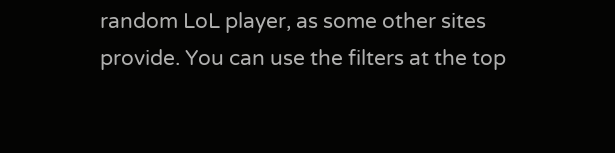random LoL player, as some other sites provide. You can use the filters at the top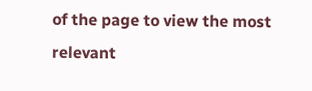of the page to view the most relevant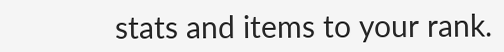stats and items to your rank.